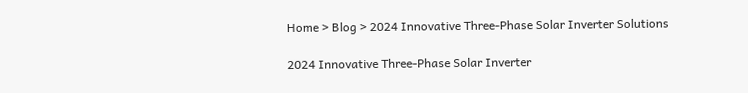Home > Blog > 2024 Innovative Three-Phase Solar Inverter Solutions

2024 Innovative Three-Phase Solar Inverter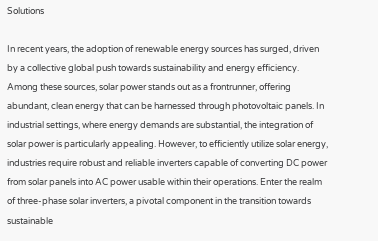Solutions

In recent years, the adoption of renewable energy sources has surged, driven by a collective global push towards sustainability and energy efficiency. Among these sources, solar power stands out as a frontrunner, offering abundant, clean energy that can be harnessed through photovoltaic panels. In industrial settings, where energy demands are substantial, the integration of solar power is particularly appealing. However, to efficiently utilize solar energy, industries require robust and reliable inverters capable of converting DC power from solar panels into AC power usable within their operations. Enter the realm of three-phase solar inverters, a pivotal component in the transition towards sustainable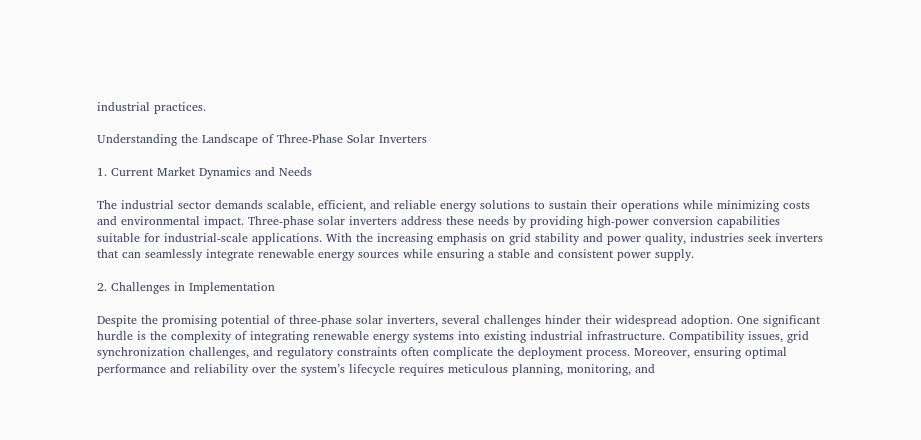industrial practices.

Understanding the Landscape of Three-Phase Solar Inverters

1. Current Market Dynamics and Needs

The industrial sector demands scalable, efficient, and reliable energy solutions to sustain their operations while minimizing costs and environmental impact. Three-phase solar inverters address these needs by providing high-power conversion capabilities suitable for industrial-scale applications. With the increasing emphasis on grid stability and power quality, industries seek inverters that can seamlessly integrate renewable energy sources while ensuring a stable and consistent power supply.

2. Challenges in Implementation

Despite the promising potential of three-phase solar inverters, several challenges hinder their widespread adoption. One significant hurdle is the complexity of integrating renewable energy systems into existing industrial infrastructure. Compatibility issues, grid synchronization challenges, and regulatory constraints often complicate the deployment process. Moreover, ensuring optimal performance and reliability over the system’s lifecycle requires meticulous planning, monitoring, and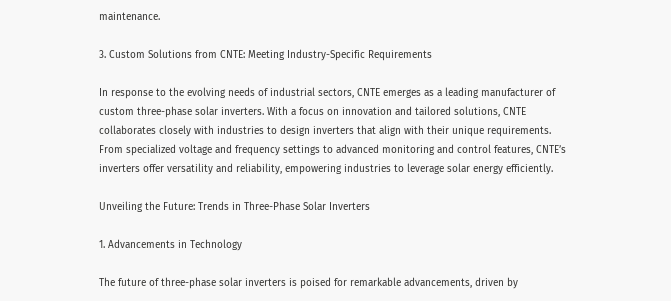maintenance.

3. Custom Solutions from CNTE: Meeting Industry-Specific Requirements

In response to the evolving needs of industrial sectors, CNTE emerges as a leading manufacturer of custom three-phase solar inverters. With a focus on innovation and tailored solutions, CNTE collaborates closely with industries to design inverters that align with their unique requirements. From specialized voltage and frequency settings to advanced monitoring and control features, CNTE’s inverters offer versatility and reliability, empowering industries to leverage solar energy efficiently.

Unveiling the Future: Trends in Three-Phase Solar Inverters

1. Advancements in Technology

The future of three-phase solar inverters is poised for remarkable advancements, driven by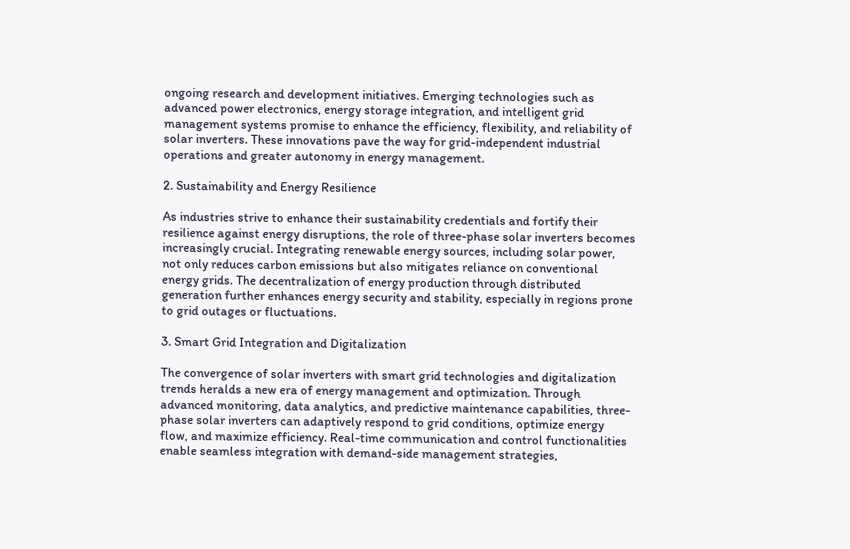ongoing research and development initiatives. Emerging technologies such as advanced power electronics, energy storage integration, and intelligent grid management systems promise to enhance the efficiency, flexibility, and reliability of solar inverters. These innovations pave the way for grid-independent industrial operations and greater autonomy in energy management.

2. Sustainability and Energy Resilience

As industries strive to enhance their sustainability credentials and fortify their resilience against energy disruptions, the role of three-phase solar inverters becomes increasingly crucial. Integrating renewable energy sources, including solar power, not only reduces carbon emissions but also mitigates reliance on conventional energy grids. The decentralization of energy production through distributed generation further enhances energy security and stability, especially in regions prone to grid outages or fluctuations.

3. Smart Grid Integration and Digitalization

The convergence of solar inverters with smart grid technologies and digitalization trends heralds a new era of energy management and optimization. Through advanced monitoring, data analytics, and predictive maintenance capabilities, three-phase solar inverters can adaptively respond to grid conditions, optimize energy flow, and maximize efficiency. Real-time communication and control functionalities enable seamless integration with demand-side management strategies,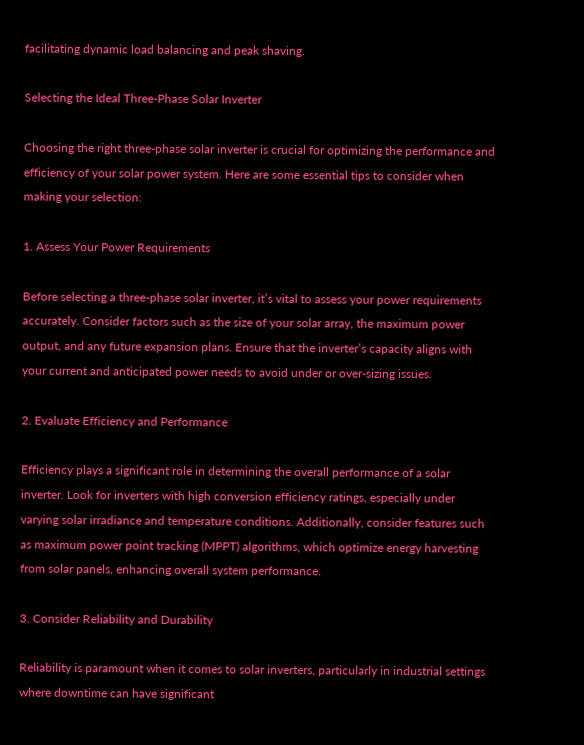facilitating dynamic load balancing and peak shaving.

Selecting the Ideal Three-Phase Solar Inverter

Choosing the right three-phase solar inverter is crucial for optimizing the performance and efficiency of your solar power system. Here are some essential tips to consider when making your selection:

1. Assess Your Power Requirements

Before selecting a three-phase solar inverter, it’s vital to assess your power requirements accurately. Consider factors such as the size of your solar array, the maximum power output, and any future expansion plans. Ensure that the inverter’s capacity aligns with your current and anticipated power needs to avoid under or over-sizing issues.

2. Evaluate Efficiency and Performance

Efficiency plays a significant role in determining the overall performance of a solar inverter. Look for inverters with high conversion efficiency ratings, especially under varying solar irradiance and temperature conditions. Additionally, consider features such as maximum power point tracking (MPPT) algorithms, which optimize energy harvesting from solar panels, enhancing overall system performance.

3. Consider Reliability and Durability

Reliability is paramount when it comes to solar inverters, particularly in industrial settings where downtime can have significant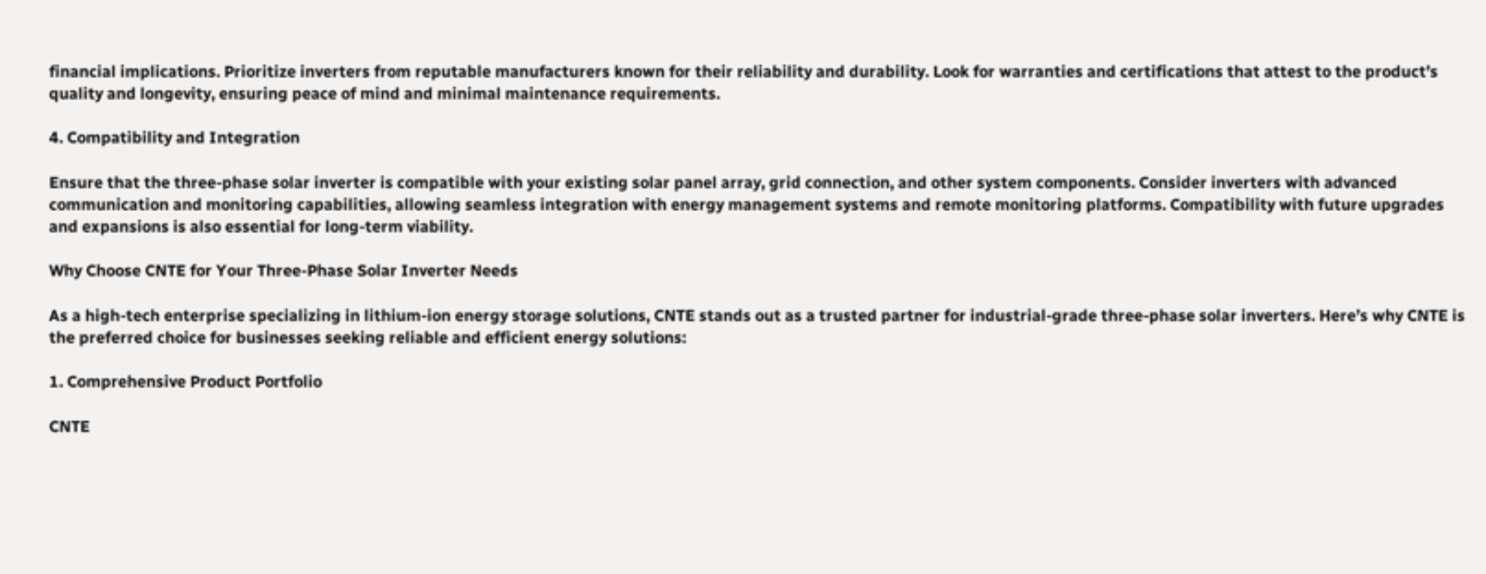financial implications. Prioritize inverters from reputable manufacturers known for their reliability and durability. Look for warranties and certifications that attest to the product’s quality and longevity, ensuring peace of mind and minimal maintenance requirements.

4. Compatibility and Integration

Ensure that the three-phase solar inverter is compatible with your existing solar panel array, grid connection, and other system components. Consider inverters with advanced communication and monitoring capabilities, allowing seamless integration with energy management systems and remote monitoring platforms. Compatibility with future upgrades and expansions is also essential for long-term viability.

Why Choose CNTE for Your Three-Phase Solar Inverter Needs

As a high-tech enterprise specializing in lithium-ion energy storage solutions, CNTE stands out as a trusted partner for industrial-grade three-phase solar inverters. Here’s why CNTE is the preferred choice for businesses seeking reliable and efficient energy solutions:

1. Comprehensive Product Portfolio

CNTE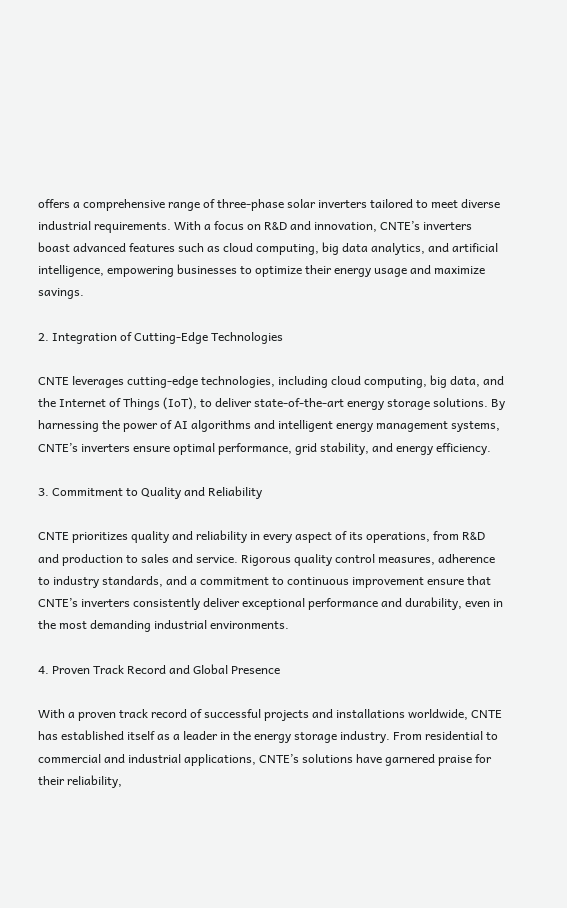offers a comprehensive range of three-phase solar inverters tailored to meet diverse industrial requirements. With a focus on R&D and innovation, CNTE’s inverters boast advanced features such as cloud computing, big data analytics, and artificial intelligence, empowering businesses to optimize their energy usage and maximize savings.

2. Integration of Cutting-Edge Technologies

CNTE leverages cutting-edge technologies, including cloud computing, big data, and the Internet of Things (IoT), to deliver state-of-the-art energy storage solutions. By harnessing the power of AI algorithms and intelligent energy management systems, CNTE’s inverters ensure optimal performance, grid stability, and energy efficiency.

3. Commitment to Quality and Reliability

CNTE prioritizes quality and reliability in every aspect of its operations, from R&D and production to sales and service. Rigorous quality control measures, adherence to industry standards, and a commitment to continuous improvement ensure that CNTE’s inverters consistently deliver exceptional performance and durability, even in the most demanding industrial environments.

4. Proven Track Record and Global Presence

With a proven track record of successful projects and installations worldwide, CNTE has established itself as a leader in the energy storage industry. From residential to commercial and industrial applications, CNTE’s solutions have garnered praise for their reliability,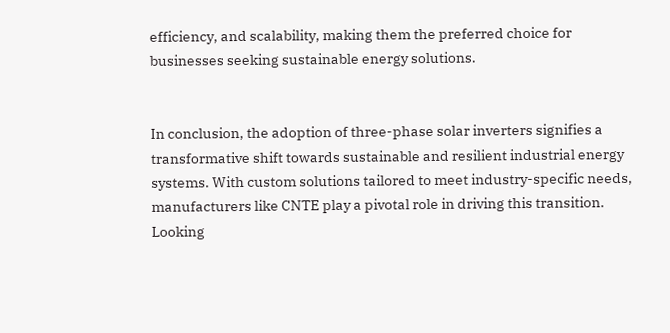efficiency, and scalability, making them the preferred choice for businesses seeking sustainable energy solutions.


In conclusion, the adoption of three-phase solar inverters signifies a transformative shift towards sustainable and resilient industrial energy systems. With custom solutions tailored to meet industry-specific needs, manufacturers like CNTE play a pivotal role in driving this transition. Looking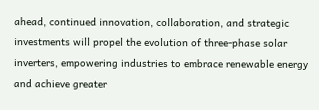ahead, continued innovation, collaboration, and strategic investments will propel the evolution of three-phase solar inverters, empowering industries to embrace renewable energy and achieve greater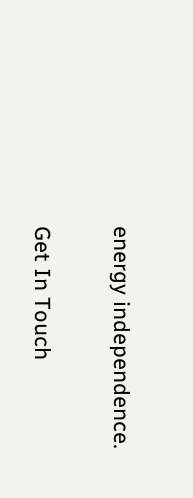energy independence.

Get In Touch